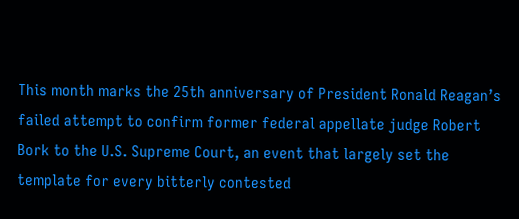This month marks the 25th anniversary of President Ronald Reagan’s failed attempt to confirm former federal appellate judge Robert Bork to the U.S. Supreme Court, an event that largely set the template for every bitterly contested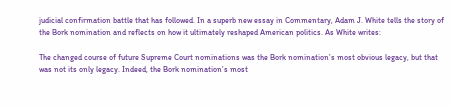judicial confirmation battle that has followed. In a superb new essay in Commentary, Adam J. White tells the story of the Bork nomination and reflects on how it ultimately reshaped American politics. As White writes:

The changed course of future Supreme Court nominations was the Bork nomination’s most obvious legacy, but that was not its only legacy. Indeed, the Bork nomination’s most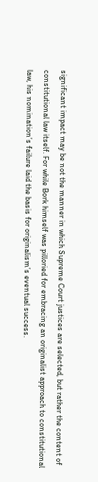significant impact may be not the manner in which Supreme Court justices are selected, but rather the content of constitutional law itself. For while Bork himself was pilloried for embracing an originalist approach to constitutional law, his nomination’s failure laid the basis for originalism’s eventual success.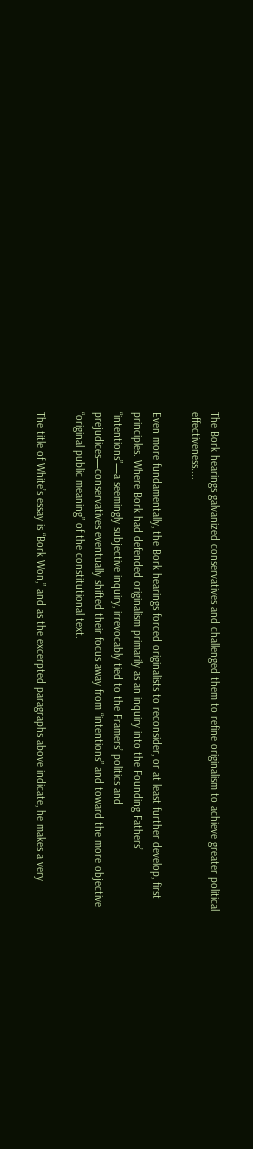The Bork hearings galvanized conservatives and challenged them to refine originalism to achieve greater political effectiveness....

Even more fundamentally, the Bork hearings forced originalists to reconsider, or at least further develop, first principles. Where Bork had defended originalism primarily as an inquiry into the Founding Fathers’ “intentions”—a seemingly subjective inquiry, irrevocably tied to the Framers’ politics and prejudices—conservatives eventually shifted their focus away from “intentions” and toward the more objective “original public meaning” of the constitutional text.

The title of White’s essay is “Bork Won,” and as the excerpted paragraphs above indicate, he makes a very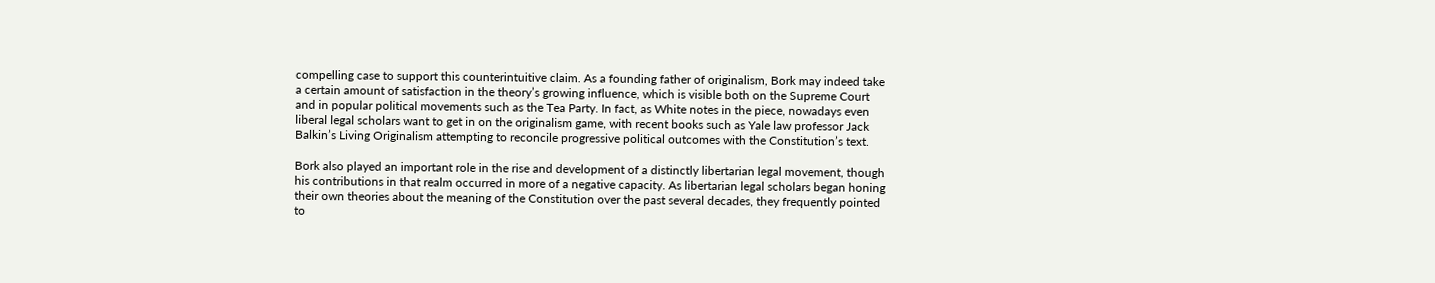compelling case to support this counterintuitive claim. As a founding father of originalism, Bork may indeed take a certain amount of satisfaction in the theory’s growing influence, which is visible both on the Supreme Court and in popular political movements such as the Tea Party. In fact, as White notes in the piece, nowadays even liberal legal scholars want to get in on the originalism game, with recent books such as Yale law professor Jack Balkin’s Living Originalism attempting to reconcile progressive political outcomes with the Constitution’s text.

Bork also played an important role in the rise and development of a distinctly libertarian legal movement, though his contributions in that realm occurred in more of a negative capacity. As libertarian legal scholars began honing their own theories about the meaning of the Constitution over the past several decades, they frequently pointed to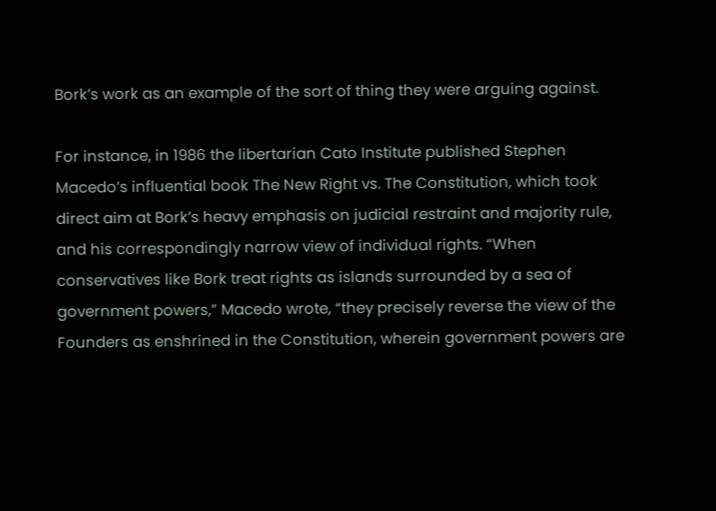Bork’s work as an example of the sort of thing they were arguing against.

For instance, in 1986 the libertarian Cato Institute published Stephen Macedo’s influential book The New Right vs. The Constitution, which took direct aim at Bork’s heavy emphasis on judicial restraint and majority rule, and his correspondingly narrow view of individual rights. “When conservatives like Bork treat rights as islands surrounded by a sea of government powers,” Macedo wrote, “they precisely reverse the view of the Founders as enshrined in the Constitution, wherein government powers are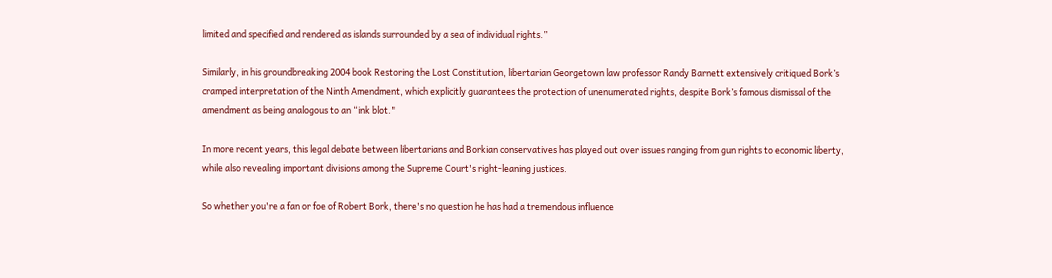limited and specified and rendered as islands surrounded by a sea of individual rights.”

Similarly, in his groundbreaking 2004 book Restoring the Lost Constitution, libertarian Georgetown law professor Randy Barnett extensively critiqued Bork’s cramped interpretation of the Ninth Amendment, which explicitly guarantees the protection of unenumerated rights, despite Bork’s famous dismissal of the amendment as being analogous to an “ink blot."

In more recent years, this legal debate between libertarians and Borkian conservatives has played out over issues ranging from gun rights to economic liberty, while also revealing important divisions among the Supreme Court's right-leaning justices.

So whether you're a fan or foe of Robert Bork, there's no question he has had a tremendous influence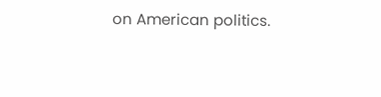on American politics.